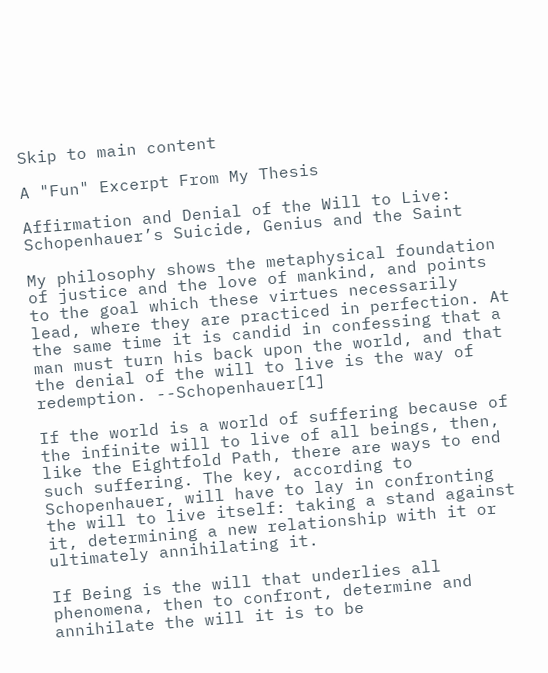Skip to main content

A "Fun" Excerpt From My Thesis

Affirmation and Denial of the Will to Live:
Schopenhauer’s Suicide, Genius and the Saint

My philosophy shows the metaphysical foundation of justice and the love of mankind, and points to the goal which these virtues necessarily lead, where they are practiced in perfection. At the same time it is candid in confessing that a man must turn his back upon the world, and that the denial of the will to live is the way of redemption. --Schopenhauer[1]

If the world is a world of suffering because of the infinite will to live of all beings, then, like the Eightfold Path, there are ways to end such suffering. The key, according to Schopenhauer, will have to lay in confronting the will to live itself: taking a stand against it, determining a new relationship with it or ultimately annihilating it.

If Being is the will that underlies all phenomena, then to confront, determine and annihilate the will it is to be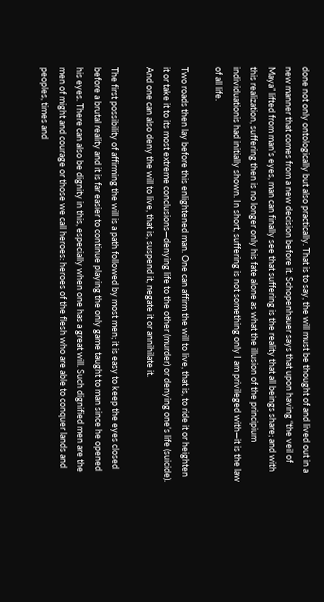done not only ontologically but also practically. That is to say, the will must be thought of and lived out in a new manner that comes from a new decision before it. Schopenhauer says that upon having “the veil of Maya” lifted from man’s eyes, man can finally see that suffering is the reality that all beings share; and with this realization, suffering then is no longer only his fate alone as what the illusion of the principium individuationis had initially shown. In short, suffering is not something only I am privileged with—it is the law of all life.

Two roads then lay before this enlightened man. One can affirm the will to live, that is, to ride it or heighten it or take it to its most extreme conclusions—denying life to the other (murder) or denying one’s life (suicide). And one can also deny the will to live, that is, suspend it, negate it or annihilate it.

The first possibility of affirming the will is a path followed by most men; it is easy to keep the eyes closed before a brutal reality and it is far easier to continue playing the only game taught to man since he opened his eyes. There can also be dignity in this, especially when one has a great will. Such dignified men are the men of might and courage or those we call heroes: heroes of the flesh who are able to conquer lands and peoples, times and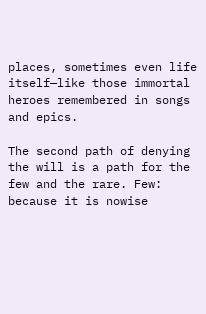places, sometimes even life itself—like those immortal heroes remembered in songs and epics.

The second path of denying the will is a path for the few and the rare. Few: because it is nowise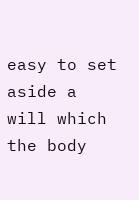easy to set aside a will which the body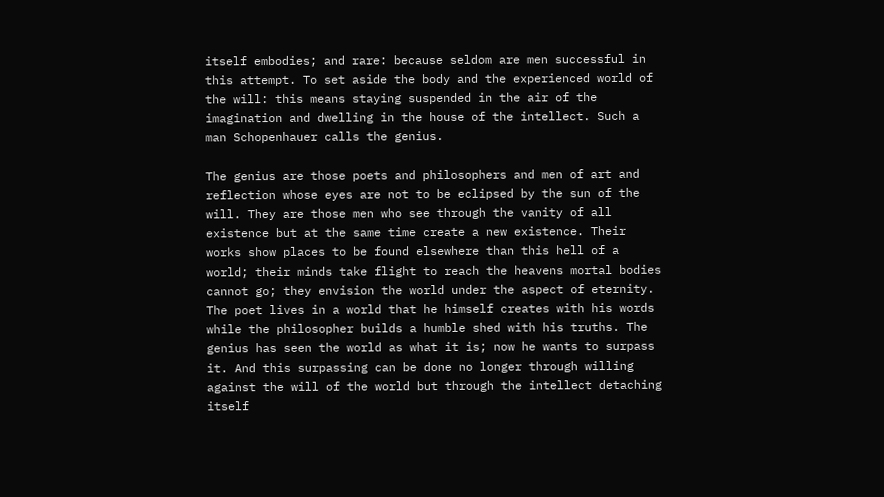itself embodies; and rare: because seldom are men successful in this attempt. To set aside the body and the experienced world of the will: this means staying suspended in the air of the imagination and dwelling in the house of the intellect. Such a man Schopenhauer calls the genius.

The genius are those poets and philosophers and men of art and reflection whose eyes are not to be eclipsed by the sun of the will. They are those men who see through the vanity of all existence but at the same time create a new existence. Their works show places to be found elsewhere than this hell of a world; their minds take flight to reach the heavens mortal bodies cannot go; they envision the world under the aspect of eternity. The poet lives in a world that he himself creates with his words while the philosopher builds a humble shed with his truths. The genius has seen the world as what it is; now he wants to surpass it. And this surpassing can be done no longer through willing against the will of the world but through the intellect detaching itself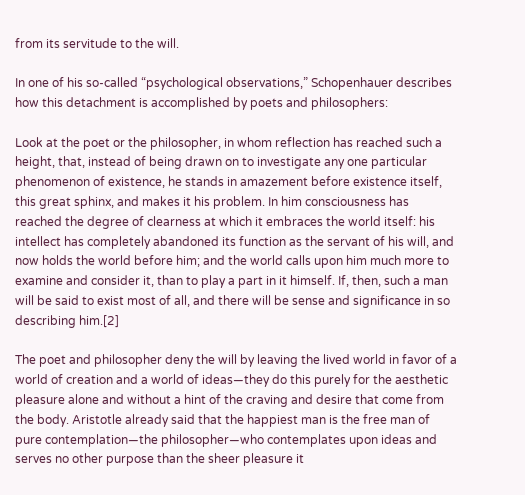from its servitude to the will.

In one of his so-called “psychological observations,” Schopenhauer describes how this detachment is accomplished by poets and philosophers:

Look at the poet or the philosopher, in whom reflection has reached such a height, that, instead of being drawn on to investigate any one particular phenomenon of existence, he stands in amazement before existence itself, this great sphinx, and makes it his problem. In him consciousness has reached the degree of clearness at which it embraces the world itself: his intellect has completely abandoned its function as the servant of his will, and now holds the world before him; and the world calls upon him much more to examine and consider it, than to play a part in it himself. If, then, such a man will be said to exist most of all, and there will be sense and significance in so describing him.[2]

The poet and philosopher deny the will by leaving the lived world in favor of a world of creation and a world of ideas—they do this purely for the aesthetic pleasure alone and without a hint of the craving and desire that come from the body. Aristotle already said that the happiest man is the free man of pure contemplation—the philosopher—who contemplates upon ideas and serves no other purpose than the sheer pleasure it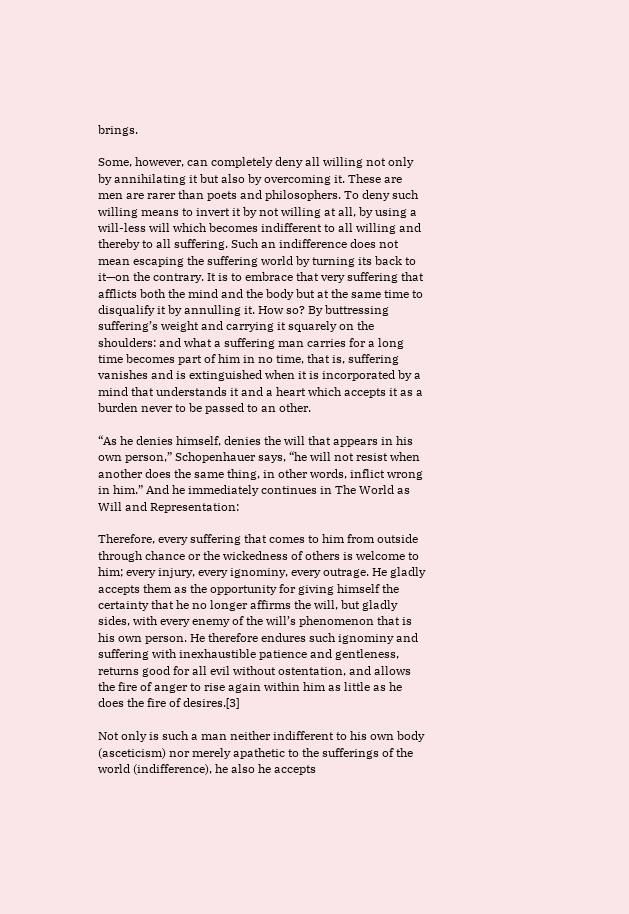brings.

Some, however, can completely deny all willing not only by annihilating it but also by overcoming it. These are men are rarer than poets and philosophers. To deny such willing means to invert it by not willing at all, by using a will-less will which becomes indifferent to all willing and thereby to all suffering. Such an indifference does not mean escaping the suffering world by turning its back to it—on the contrary. It is to embrace that very suffering that afflicts both the mind and the body but at the same time to disqualify it by annulling it. How so? By buttressing suffering’s weight and carrying it squarely on the shoulders: and what a suffering man carries for a long time becomes part of him in no time, that is, suffering vanishes and is extinguished when it is incorporated by a mind that understands it and a heart which accepts it as a burden never to be passed to an other.

“As he denies himself, denies the will that appears in his own person,” Schopenhauer says, “he will not resist when another does the same thing, in other words, inflict wrong in him.” And he immediately continues in The World as Will and Representation:

Therefore, every suffering that comes to him from outside through chance or the wickedness of others is welcome to him; every injury, every ignominy, every outrage. He gladly accepts them as the opportunity for giving himself the certainty that he no longer affirms the will, but gladly sides, with every enemy of the will’s phenomenon that is his own person. He therefore endures such ignominy and suffering with inexhaustible patience and gentleness, returns good for all evil without ostentation, and allows the fire of anger to rise again within him as little as he does the fire of desires.[3]

Not only is such a man neither indifferent to his own body (asceticism) nor merely apathetic to the sufferings of the world (indifference), he also he accepts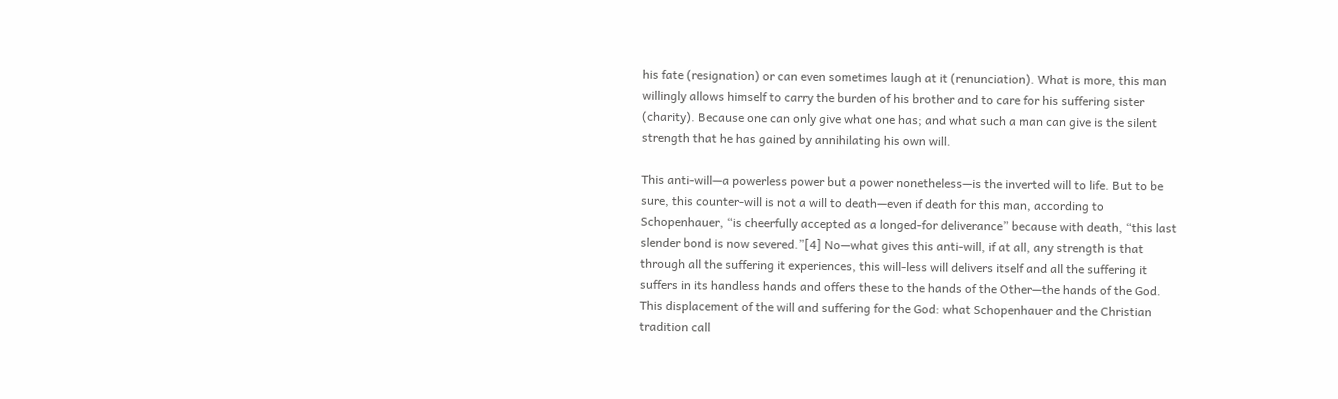his fate (resignation) or can even sometimes laugh at it (renunciation). What is more, this man willingly allows himself to carry the burden of his brother and to care for his suffering sister (charity). Because one can only give what one has; and what such a man can give is the silent strength that he has gained by annihilating his own will.

This anti-will—a powerless power but a power nonetheless—is the inverted will to life. But to be sure, this counter-will is not a will to death—even if death for this man, according to Schopenhauer, “is cheerfully accepted as a longed-for deliverance” because with death, “this last slender bond is now severed.”[4] No—what gives this anti-will, if at all, any strength is that through all the suffering it experiences, this will-less will delivers itself and all the suffering it suffers in its handless hands and offers these to the hands of the Other—the hands of the God. This displacement of the will and suffering for the God: what Schopenhauer and the Christian tradition call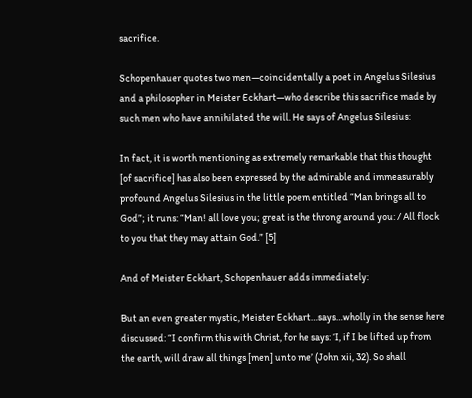sacrifice.

Schopenhauer quotes two men—coincidentally a poet in Angelus Silesius and a philosopher in Meister Eckhart—who describe this sacrifice made by such men who have annihilated the will. He says of Angelus Silesius:

In fact, it is worth mentioning as extremely remarkable that this thought [of sacrifice] has also been expressed by the admirable and immeasurably profound Angelus Silesius in the little poem entitled “Man brings all to God”; it runs: “Man! all love you; great is the throng around you: / All flock to you that they may attain God.” [5]

And of Meister Eckhart, Schopenhauer adds immediately:

But an even greater mystic, Meister Eckhart…says…wholly in the sense here discussed: “I confirm this with Christ, for he says: ‘I, if I be lifted up from the earth, will draw all things [men] unto me’ (John xii, 32). So shall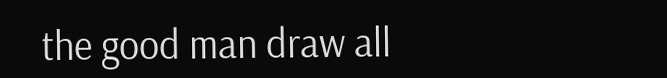the good man draw all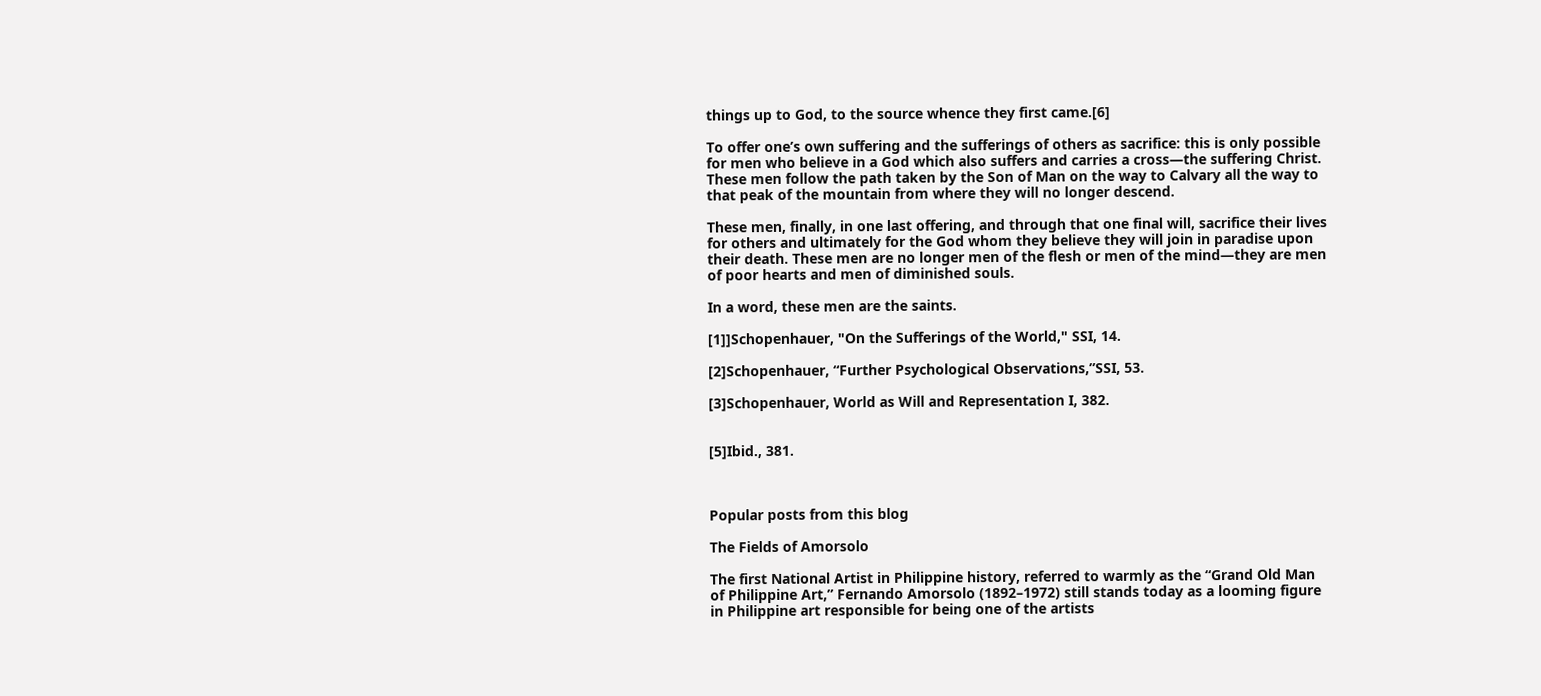things up to God, to the source whence they first came.[6]

To offer one’s own suffering and the sufferings of others as sacrifice: this is only possible for men who believe in a God which also suffers and carries a cross—the suffering Christ. These men follow the path taken by the Son of Man on the way to Calvary all the way to that peak of the mountain from where they will no longer descend.

These men, finally, in one last offering, and through that one final will, sacrifice their lives for others and ultimately for the God whom they believe they will join in paradise upon their death. These men are no longer men of the flesh or men of the mind—they are men of poor hearts and men of diminished souls.

In a word, these men are the saints.

[1]]Schopenhauer, "On the Sufferings of the World," SSI, 14.

[2]Schopenhauer, “Further Psychological Observations,”SSI, 53.

[3]Schopenhauer, World as Will and Representation I, 382.


[5]Ibid., 381.



Popular posts from this blog

The Fields of Amorsolo

The first National Artist in Philippine history, referred to warmly as the “Grand Old Man of Philippine Art,” Fernando Amorsolo (1892–1972) still stands today as a looming figure in Philippine art responsible for being one of the artists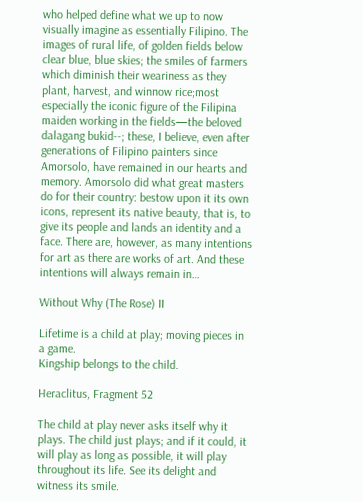who helped define what we up to now visually imagine as essentially Filipino. The images of rural life, of golden fields below clear blue, blue skies; the smiles of farmers which diminish their weariness as they plant, harvest, and winnow rice;most especially the iconic figure of the Filipina maiden working in the fields—the beloved dalagang bukid--; these, I believe, even after generations of Filipino painters since Amorsolo, have remained in our hearts and memory. Amorsolo did what great masters do for their country: bestow upon it its own icons, represent its native beauty, that is, to give its people and lands an identity and a face. There are, however, as many intentions for art as there are works of art. And these intentions will always remain in…

Without Why (The Rose) II

Lifetime is a child at play; moving pieces in a game.
Kingship belongs to the child.

Heraclitus, Fragment 52

The child at play never asks itself why it plays. The child just plays; and if it could, it will play as long as possible, it will play throughout its life. See its delight and witness its smile.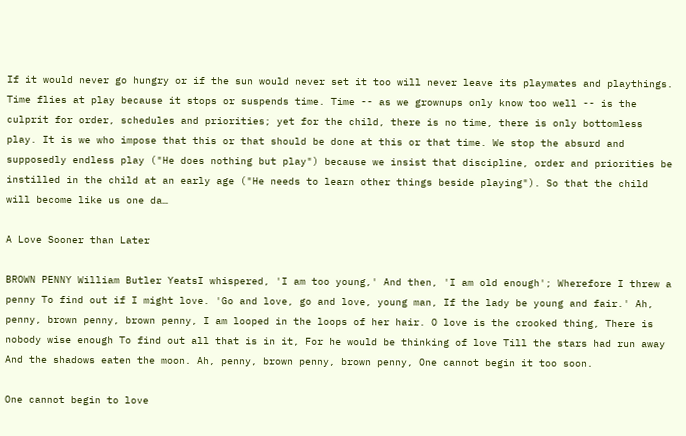If it would never go hungry or if the sun would never set it too will never leave its playmates and playthings. Time flies at play because it stops or suspends time. Time -- as we grownups only know too well -- is the culprit for order, schedules and priorities; yet for the child, there is no time, there is only bottomless play. It is we who impose that this or that should be done at this or that time. We stop the absurd and supposedly endless play ("He does nothing but play") because we insist that discipline, order and priorities be instilled in the child at an early age ("He needs to learn other things beside playing"). So that the child will become like us one da…

A Love Sooner than Later

BROWN PENNY William Butler YeatsI whispered, 'I am too young,' And then, 'I am old enough'; Wherefore I threw a penny To find out if I might love. 'Go and love, go and love, young man, If the lady be young and fair.' Ah, penny, brown penny, brown penny, I am looped in the loops of her hair. O love is the crooked thing, There is nobody wise enough To find out all that is in it, For he would be thinking of love Till the stars had run away And the shadows eaten the moon. Ah, penny, brown penny, brown penny, One cannot begin it too soon.

One cannot begin to love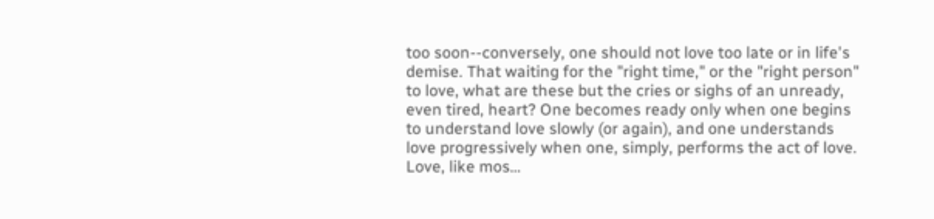too soon--conversely, one should not love too late or in life's demise. That waiting for the "right time," or the "right person" to love, what are these but the cries or sighs of an unready, even tired, heart? One becomes ready only when one begins to understand love slowly (or again), and one understands love progressively when one, simply, performs the act of love. Love, like mos…